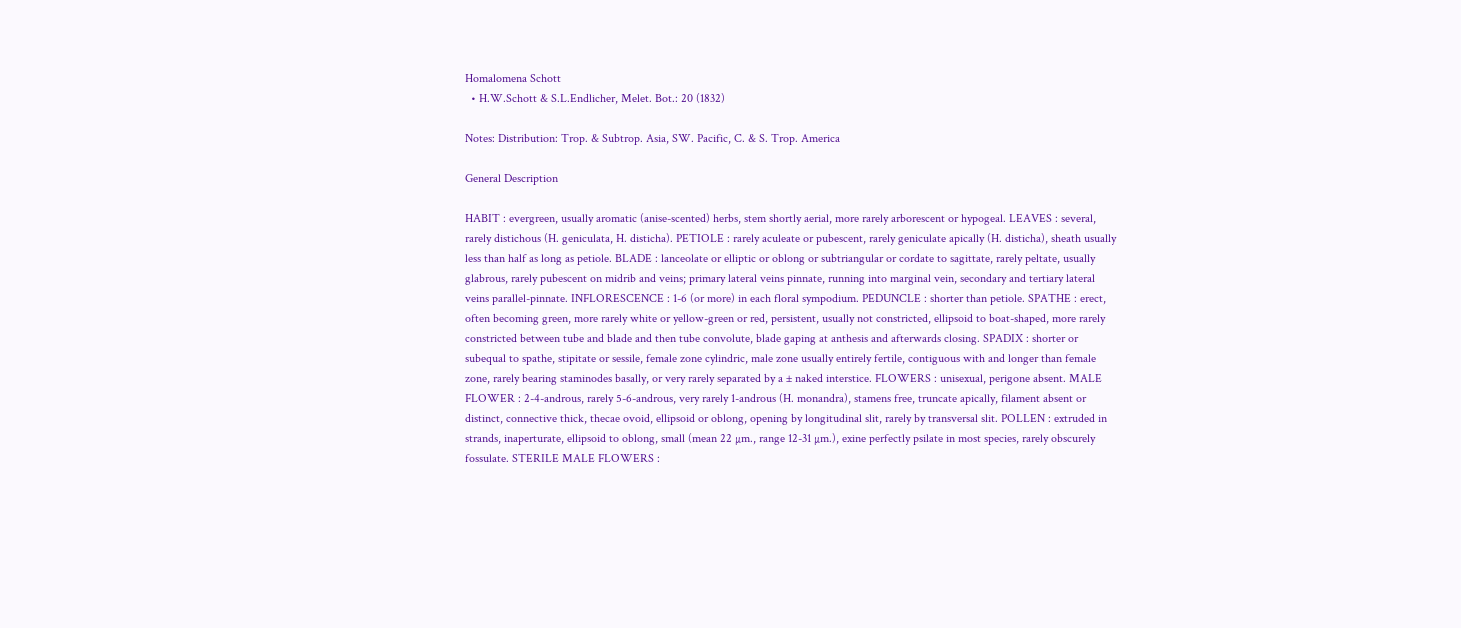Homalomena Schott
  • H.W.Schott & S.L.Endlicher, Melet. Bot.: 20 (1832)

Notes: Distribution: Trop. & Subtrop. Asia, SW. Pacific, C. & S. Trop. America

General Description

HABIT : evergreen, usually aromatic (anise-scented) herbs, stem shortly aerial, more rarely arborescent or hypogeal. LEAVES : several, rarely distichous (H. geniculata, H. disticha). PETIOLE : rarely aculeate or pubescent, rarely geniculate apically (H. disticha), sheath usually less than half as long as petiole. BLADE : lanceolate or elliptic or oblong or subtriangular or cordate to sagittate, rarely peltate, usually glabrous, rarely pubescent on midrib and veins; primary lateral veins pinnate, running into marginal vein, secondary and tertiary lateral veins parallel-pinnate. INFLORESCENCE : 1-6 (or more) in each floral sympodium. PEDUNCLE : shorter than petiole. SPATHE : erect, often becoming green, more rarely white or yellow-green or red, persistent, usually not constricted, ellipsoid to boat-shaped, more rarely constricted between tube and blade and then tube convolute, blade gaping at anthesis and afterwards closing. SPADIX : shorter or subequal to spathe, stipitate or sessile, female zone cylindric, male zone usually entirely fertile, contiguous with and longer than female zone, rarely bearing staminodes basally, or very rarely separated by a ± naked interstice. FLOWERS : unisexual, perigone absent. MALE FLOWER : 2-4-androus, rarely 5-6-androus, very rarely 1-androus (H. monandra), stamens free, truncate apically, filament absent or distinct, connective thick, thecae ovoid, ellipsoid or oblong, opening by longitudinal slit, rarely by transversal slit. POLLEN : extruded in strands, inaperturate, ellipsoid to oblong, small (mean 22 µm., range 12-31 µm.), exine perfectly psilate in most species, rarely obscurely fossulate. STERILE MALE FLOWERS :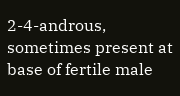2-4-androus, sometimes present at base of fertile male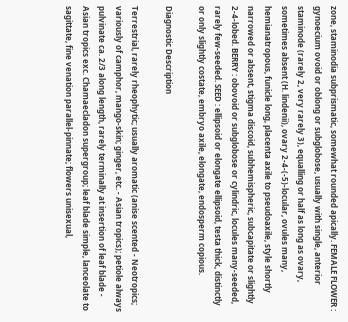zone, staminodia subprismatic, somewhat rounded apically. FEMALE FLOWER : gynoecium ovoid or oblong or subglobose, usually with single, anterior staminode (rarely 2, very rarely 3), equalling or half as long as ovary, sometimes absent (H. lindenii), ovary 2-4-(-5)-locular, ovules many, hemianatropous, funicle long, placenta axile to pseudoaxile, style shortly narrowed or absent, stigma discoid, subhemispheric, subcapitate or slightly 2-4-lobed. BERRY : obovoid or subglobose or cylindric, locules many-seeded, rarely few-seeded. SEED : ellipsoid or elongate ellipsoid, testa thick, distinctly or only slightly costate, embryo axile, elongate, endosperm copious.

Diagnostic Description

Terrestrial, rarely rheophytic; usually aromatic (anise scented - Neotropics; variously of camphor, mango-skin; ginger, etc. - Asian tropics); petiole always pulvinate ca. 2/3 along length, rarely terminally at insertion of leaf blade - Asian tropics exc. Chamaecladon supergroup; leaf blade simple, lanceolate to sagittate, fine venation parallel-pinnate; flowers unisexual,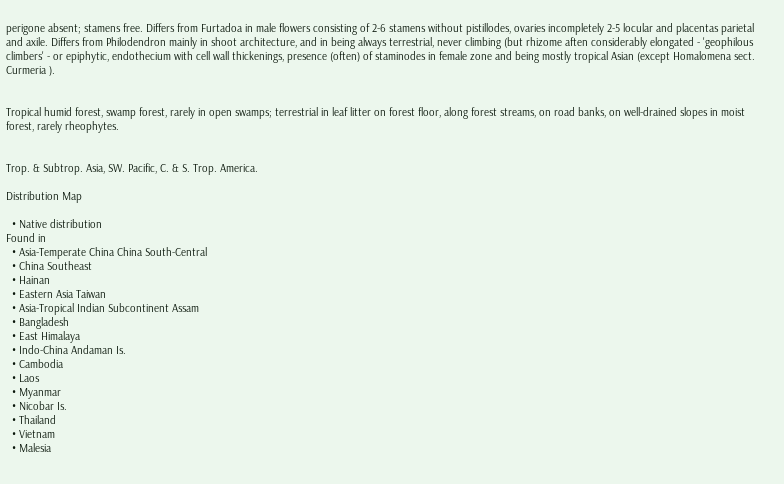perigone absent; stamens free. Differs from Furtadoa in male flowers consisting of 2-6 stamens without pistillodes, ovaries incompletely 2-5 locular and placentas parietal and axile. Differs from Philodendron mainly in shoot architecture, and in being always terrestrial, never climbing (but rhizome aften considerably elongated - 'geophilous climbers' - or epiphytic, endothecium with cell wall thickenings, presence (often) of staminodes in female zone and being mostly tropical Asian (except Homalomena sect. Curmeria ).


Tropical humid forest, swamp forest, rarely in open swamps; terrestrial in leaf litter on forest floor, along forest streams, on road banks, on well-drained slopes in moist forest, rarely rheophytes.


Trop. & Subtrop. Asia, SW. Pacific, C. & S. Trop. America.

Distribution Map

  • Native distribution
Found in
  • Asia-Temperate China China South-Central
  • China Southeast
  • Hainan
  • Eastern Asia Taiwan
  • Asia-Tropical Indian Subcontinent Assam
  • Bangladesh
  • East Himalaya
  • Indo-China Andaman Is.
  • Cambodia
  • Laos
  • Myanmar
  • Nicobar Is.
  • Thailand
  • Vietnam
  • Malesia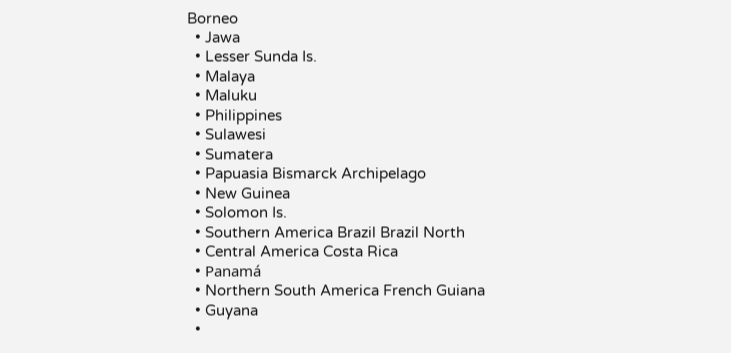Borneo
  • Jawa
  • Lesser Sunda Is.
  • Malaya
  • Maluku
  • Philippines
  • Sulawesi
  • Sumatera
  • Papuasia Bismarck Archipelago
  • New Guinea
  • Solomon Is.
  • Southern America Brazil Brazil North
  • Central America Costa Rica
  • Panamá
  • Northern South America French Guiana
  • Guyana
  •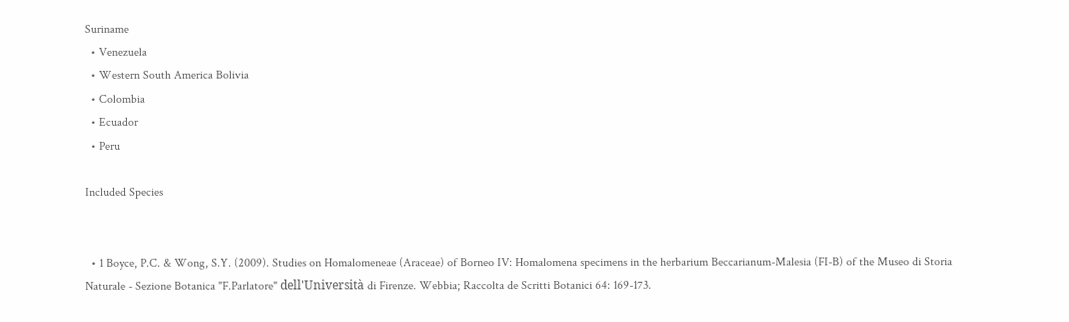Suriname
  • Venezuela
  • Western South America Bolivia
  • Colombia
  • Ecuador
  • Peru

Included Species


  • 1 Boyce, P.C. & Wong, S.Y. (2009). Studies on Homalomeneae (Araceae) of Borneo IV: Homalomena specimens in the herbarium Beccarianum-Malesia (FI-B) of the Museo di Storia Naturale - Sezione Botanica "F.Parlatore" dell'Università di Firenze. Webbia; Raccolta de Scritti Botanici 64: 169-173.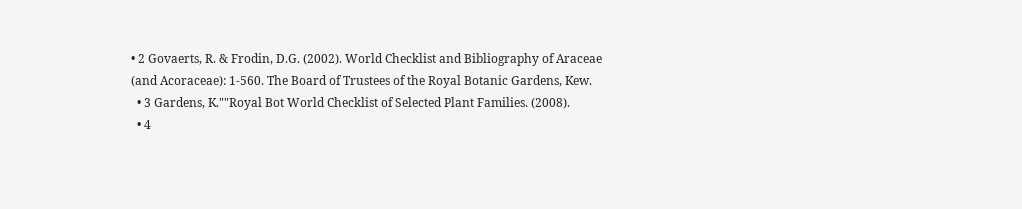• 2 Govaerts, R. & Frodin, D.G. (2002). World Checklist and Bibliography of Araceae (and Acoraceae): 1-560. The Board of Trustees of the Royal Botanic Gardens, Kew.
  • 3 Gardens, K.""Royal Bot World Checklist of Selected Plant Families. (2008).
  • 4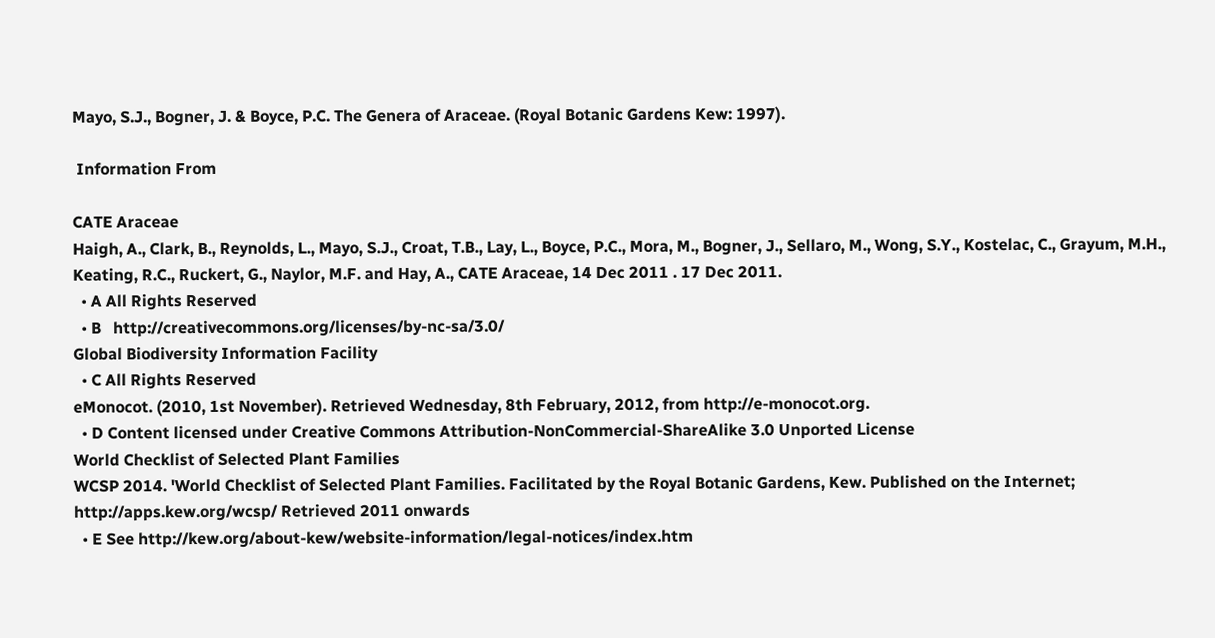Mayo, S.J., Bogner, J. & Boyce, P.C. The Genera of Araceae. (Royal Botanic Gardens Kew: 1997).

 Information From

CATE Araceae
Haigh, A., Clark, B., Reynolds, L., Mayo, S.J., Croat, T.B., Lay, L., Boyce, P.C., Mora, M., Bogner, J., Sellaro, M., Wong, S.Y., Kostelac, C., Grayum, M.H., Keating, R.C., Ruckert, G., Naylor, M.F. and Hay, A., CATE Araceae, 14 Dec 2011 . 17 Dec 2011.
  • A All Rights Reserved
  • B   http://creativecommons.org/licenses/by-nc-sa/3.0/
Global Biodiversity Information Facility
  • C All Rights Reserved
eMonocot. (2010, 1st November). Retrieved Wednesday, 8th February, 2012, from http://e-monocot.org.
  • D Content licensed under Creative Commons Attribution-NonCommercial-ShareAlike 3.0 Unported License
World Checklist of Selected Plant Families
WCSP 2014. 'World Checklist of Selected Plant Families. Facilitated by the Royal Botanic Gardens, Kew. Published on the Internet; http://apps.kew.org/wcsp/ Retrieved 2011 onwards
  • E See http://kew.org/about-kew/website-information/legal-notices/index.htm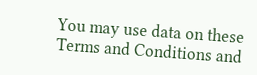You may use data on these Terms and Conditions and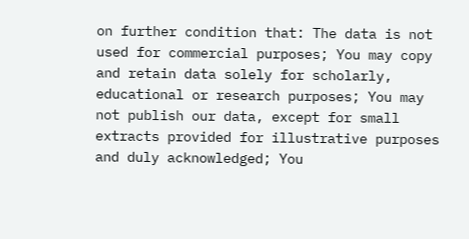on further condition that: The data is not used for commercial purposes; You may copy and retain data solely for scholarly, educational or research purposes; You may not publish our data, except for small extracts provided for illustrative purposes and duly acknowledged; You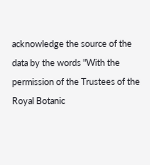acknowledge the source of the data by the words "With the permission of the Trustees of the Royal Botanic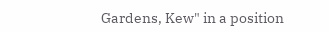Gardens, Kew" in a position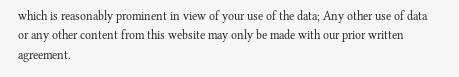which is reasonably prominent in view of your use of the data; Any other use of data or any other content from this website may only be made with our prior written agreement.